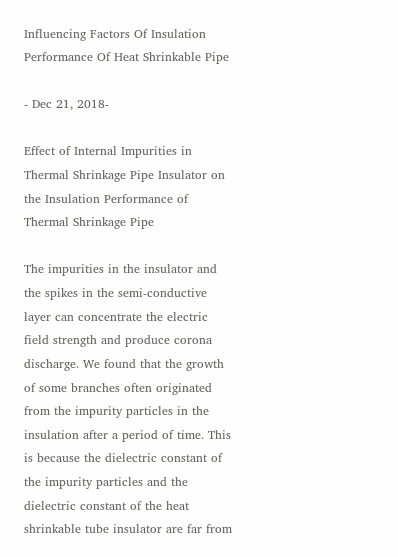Influencing Factors Of Insulation Performance Of Heat Shrinkable Pipe

- Dec 21, 2018-

Effect of Internal Impurities in Thermal Shrinkage Pipe Insulator on the Insulation Performance of Thermal Shrinkage Pipe

The impurities in the insulator and the spikes in the semi-conductive layer can concentrate the electric field strength and produce corona discharge. We found that the growth of some branches often originated from the impurity particles in the insulation after a period of time. This is because the dielectric constant of the impurity particles and the dielectric constant of the heat shrinkable tube insulator are far from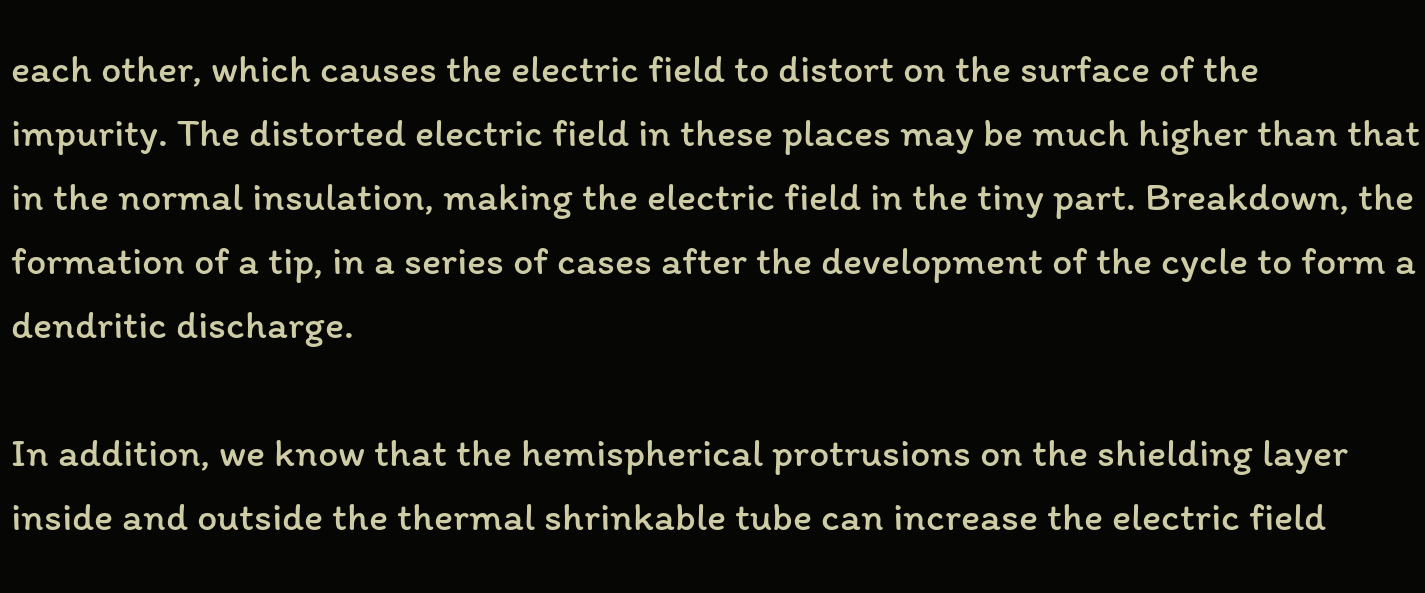each other, which causes the electric field to distort on the surface of the impurity. The distorted electric field in these places may be much higher than that in the normal insulation, making the electric field in the tiny part. Breakdown, the formation of a tip, in a series of cases after the development of the cycle to form a dendritic discharge.

In addition, we know that the hemispherical protrusions on the shielding layer inside and outside the thermal shrinkable tube can increase the electric field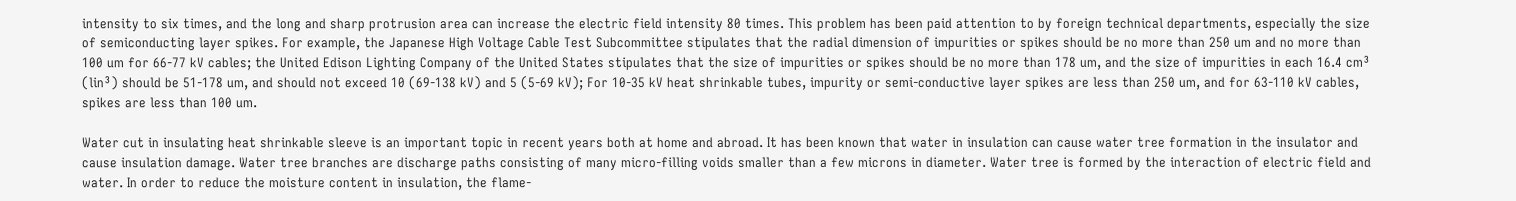intensity to six times, and the long and sharp protrusion area can increase the electric field intensity 80 times. This problem has been paid attention to by foreign technical departments, especially the size of semiconducting layer spikes. For example, the Japanese High Voltage Cable Test Subcommittee stipulates that the radial dimension of impurities or spikes should be no more than 250 um and no more than 100 um for 66-77 kV cables; the United Edison Lighting Company of the United States stipulates that the size of impurities or spikes should be no more than 178 um, and the size of impurities in each 16.4 cm³ (lin³) should be 51-178 um, and should not exceed 10 (69-138 kV) and 5 (5-69 kV); For 10-35 kV heat shrinkable tubes, impurity or semi-conductive layer spikes are less than 250 um, and for 63-110 kV cables, spikes are less than 100 um.

Water cut in insulating heat shrinkable sleeve is an important topic in recent years both at home and abroad. It has been known that water in insulation can cause water tree formation in the insulator and cause insulation damage. Water tree branches are discharge paths consisting of many micro-filling voids smaller than a few microns in diameter. Water tree is formed by the interaction of electric field and water. In order to reduce the moisture content in insulation, the flame-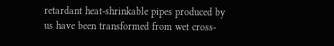retardant heat-shrinkable pipes produced by us have been transformed from wet cross-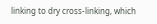linking to dry cross-linking, which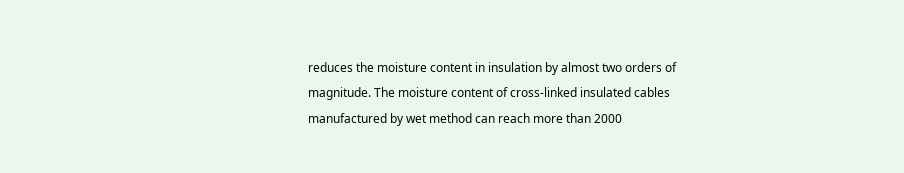reduces the moisture content in insulation by almost two orders of magnitude. The moisture content of cross-linked insulated cables manufactured by wet method can reach more than 2000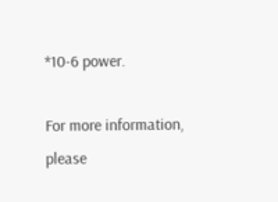*10-6 power.

For more information, please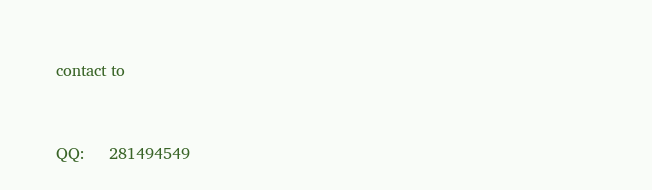contact to



QQ:     281494549